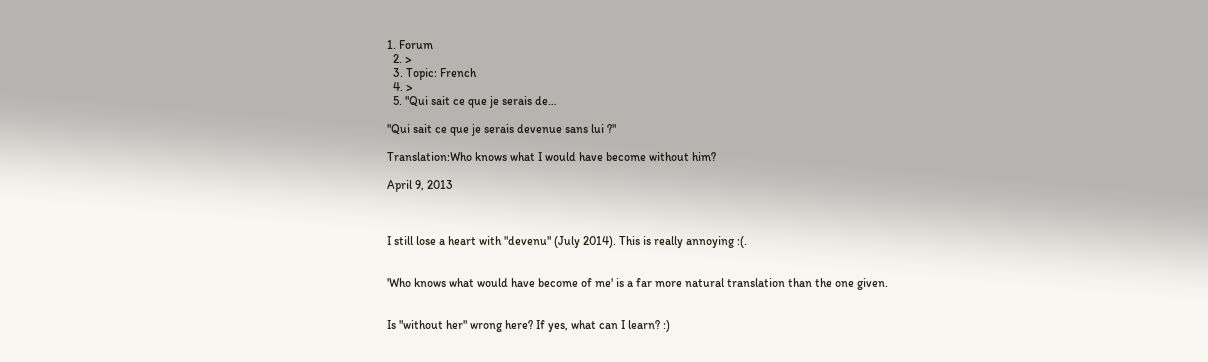1. Forum
  2. >
  3. Topic: French
  4. >
  5. "Qui sait ce que je serais de…

"Qui sait ce que je serais devenue sans lui ?"

Translation:Who knows what I would have become without him?

April 9, 2013



I still lose a heart with "devenu" (July 2014). This is really annoying :(.


'Who knows what would have become of me' is a far more natural translation than the one given.


Is "without her" wrong here? If yes, what can I learn? :)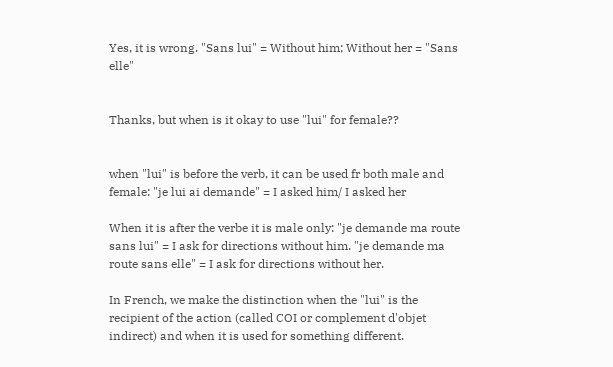Yes, it is wrong. "Sans lui" = Without him; Without her = "Sans elle"


Thanks, but when is it okay to use "lui" for female??


when "lui" is before the verb, it can be used fr both male and female: "je lui ai demande" = I asked him/ I asked her

When it is after the verbe it is male only: "je demande ma route sans lui" = I ask for directions without him. "je demande ma route sans elle" = I ask for directions without her.

In French, we make the distinction when the "lui" is the recipient of the action (called COI or complement d'objet indirect) and when it is used for something different.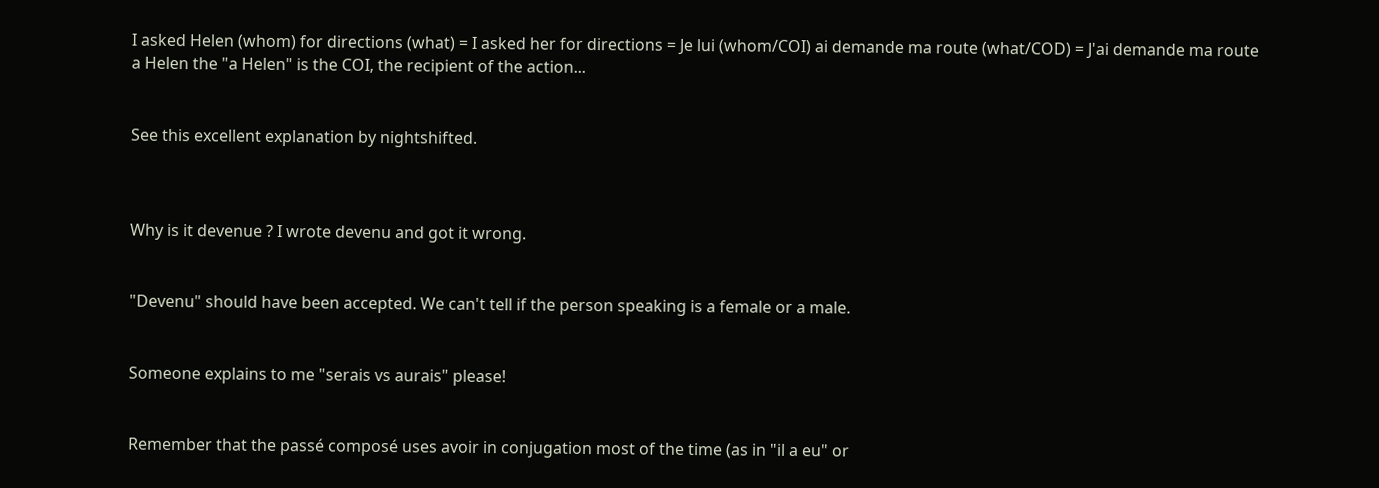I asked Helen (whom) for directions (what) = I asked her for directions = Je lui (whom/COI) ai demande ma route (what/COD) = J'ai demande ma route a Helen the "a Helen" is the COI, the recipient of the action...


See this excellent explanation by nightshifted.



Why is it devenue ? I wrote devenu and got it wrong.


"Devenu" should have been accepted. We can't tell if the person speaking is a female or a male.


Someone explains to me "serais vs aurais" please!


Remember that the passé composé uses avoir in conjugation most of the time (as in "il a eu" or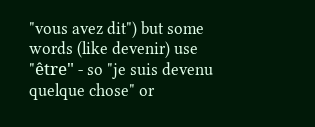"vous avez dit") but some words (like devenir) use "être" - so "je suis devenu quelque chose" or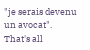"je serais devenu un avocat". That's all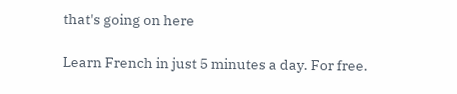that's going on here

Learn French in just 5 minutes a day. For free.